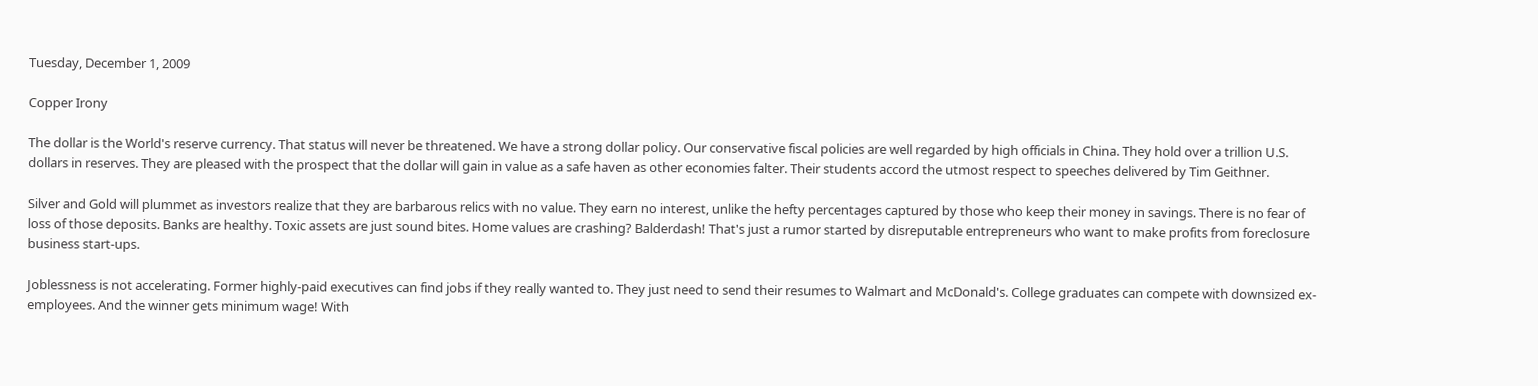Tuesday, December 1, 2009

Copper Irony

The dollar is the World's reserve currency. That status will never be threatened. We have a strong dollar policy. Our conservative fiscal policies are well regarded by high officials in China. They hold over a trillion U.S. dollars in reserves. They are pleased with the prospect that the dollar will gain in value as a safe haven as other economies falter. Their students accord the utmost respect to speeches delivered by Tim Geithner.

Silver and Gold will plummet as investors realize that they are barbarous relics with no value. They earn no interest, unlike the hefty percentages captured by those who keep their money in savings. There is no fear of loss of those deposits. Banks are healthy. Toxic assets are just sound bites. Home values are crashing? Balderdash! That's just a rumor started by disreputable entrepreneurs who want to make profits from foreclosure business start-ups.

Joblessness is not accelerating. Former highly-paid executives can find jobs if they really wanted to. They just need to send their resumes to Walmart and McDonald's. College graduates can compete with downsized ex-employees. And the winner gets minimum wage! With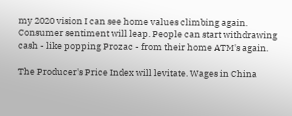my 2020 vision I can see home values climbing again. Consumer sentiment will leap. People can start withdrawing cash - like popping Prozac - from their home ATM's again.

The Producer's Price Index will levitate. Wages in China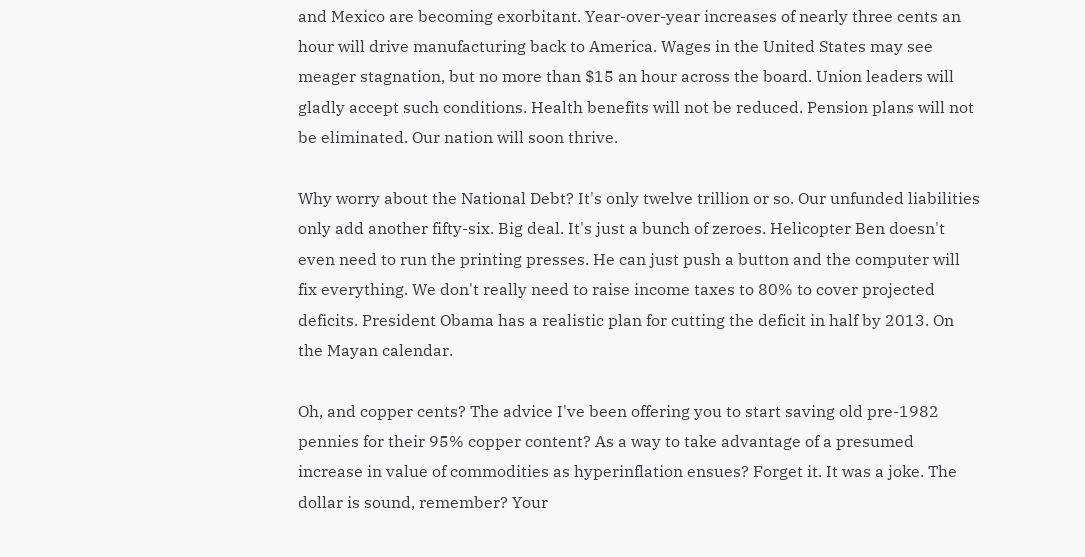and Mexico are becoming exorbitant. Year-over-year increases of nearly three cents an hour will drive manufacturing back to America. Wages in the United States may see meager stagnation, but no more than $15 an hour across the board. Union leaders will gladly accept such conditions. Health benefits will not be reduced. Pension plans will not be eliminated. Our nation will soon thrive.

Why worry about the National Debt? It's only twelve trillion or so. Our unfunded liabilities only add another fifty-six. Big deal. It's just a bunch of zeroes. Helicopter Ben doesn't even need to run the printing presses. He can just push a button and the computer will fix everything. We don't really need to raise income taxes to 80% to cover projected deficits. President Obama has a realistic plan for cutting the deficit in half by 2013. On the Mayan calendar.

Oh, and copper cents? The advice I've been offering you to start saving old pre-1982 pennies for their 95% copper content? As a way to take advantage of a presumed increase in value of commodities as hyperinflation ensues? Forget it. It was a joke. The dollar is sound, remember? Your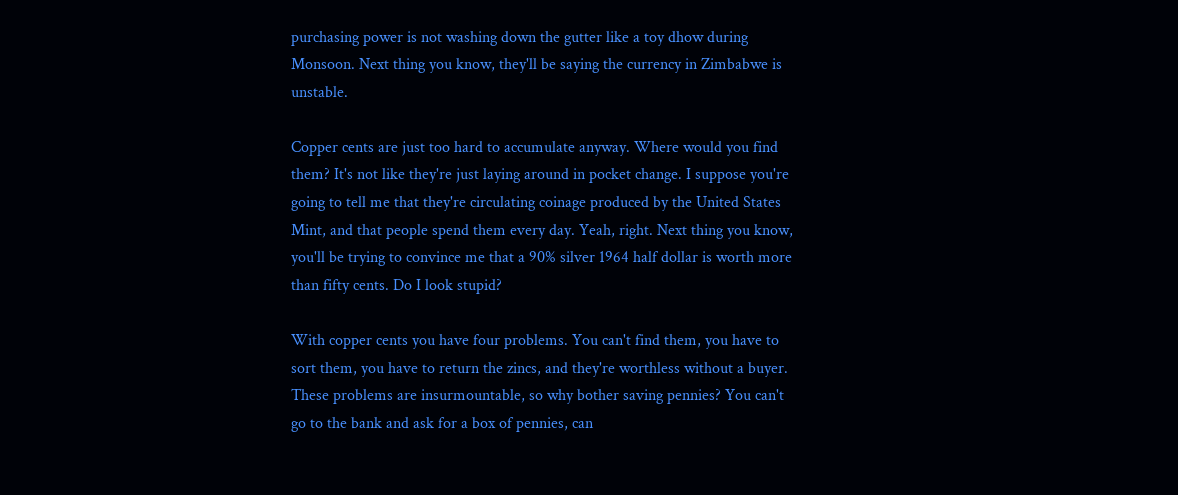purchasing power is not washing down the gutter like a toy dhow during Monsoon. Next thing you know, they'll be saying the currency in Zimbabwe is unstable.

Copper cents are just too hard to accumulate anyway. Where would you find them? It's not like they're just laying around in pocket change. I suppose you're going to tell me that they're circulating coinage produced by the United States Mint, and that people spend them every day. Yeah, right. Next thing you know, you'll be trying to convince me that a 90% silver 1964 half dollar is worth more than fifty cents. Do I look stupid?

With copper cents you have four problems. You can't find them, you have to sort them, you have to return the zincs, and they're worthless without a buyer. These problems are insurmountable, so why bother saving pennies? You can't go to the bank and ask for a box of pennies, can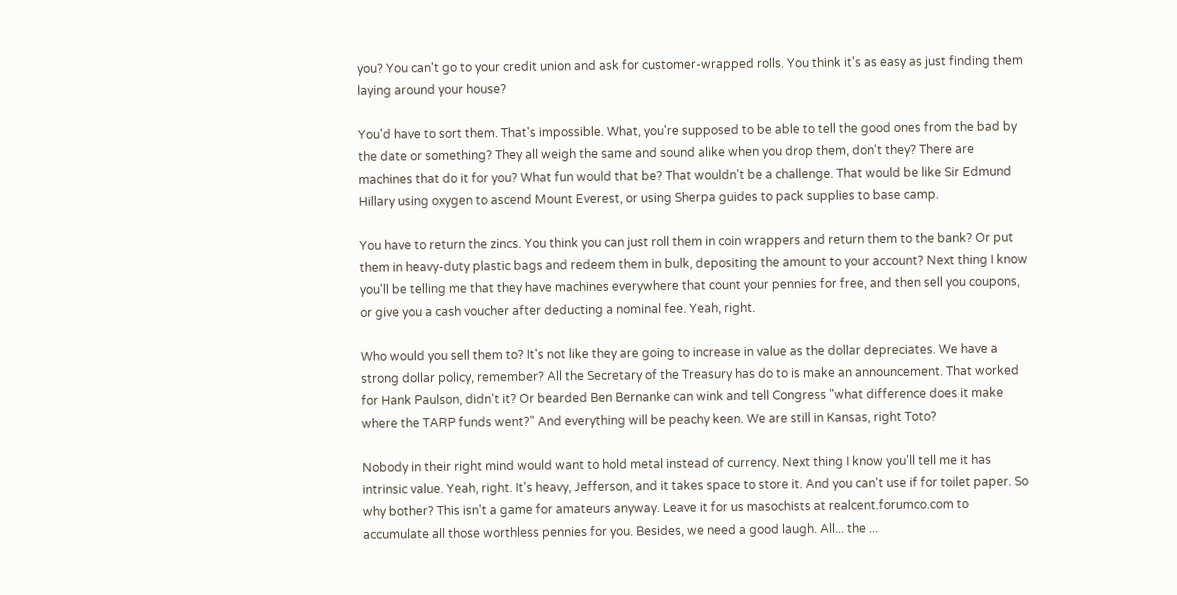you? You can't go to your credit union and ask for customer-wrapped rolls. You think it's as easy as just finding them laying around your house?

You'd have to sort them. That's impossible. What, you're supposed to be able to tell the good ones from the bad by the date or something? They all weigh the same and sound alike when you drop them, don't they? There are machines that do it for you? What fun would that be? That wouldn't be a challenge. That would be like Sir Edmund Hillary using oxygen to ascend Mount Everest, or using Sherpa guides to pack supplies to base camp.

You have to return the zincs. You think you can just roll them in coin wrappers and return them to the bank? Or put them in heavy-duty plastic bags and redeem them in bulk, depositing the amount to your account? Next thing I know you'll be telling me that they have machines everywhere that count your pennies for free, and then sell you coupons, or give you a cash voucher after deducting a nominal fee. Yeah, right.

Who would you sell them to? It's not like they are going to increase in value as the dollar depreciates. We have a strong dollar policy, remember? All the Secretary of the Treasury has do to is make an announcement. That worked for Hank Paulson, didn't it? Or bearded Ben Bernanke can wink and tell Congress "what difference does it make where the TARP funds went?" And everything will be peachy keen. We are still in Kansas, right Toto?

Nobody in their right mind would want to hold metal instead of currency. Next thing I know you'll tell me it has intrinsic value. Yeah, right. It's heavy, Jefferson, and it takes space to store it. And you can't use if for toilet paper. So why bother? This isn't a game for amateurs anyway. Leave it for us masochists at realcent.forumco.com to accumulate all those worthless pennies for you. Besides, we need a good laugh. All... the ...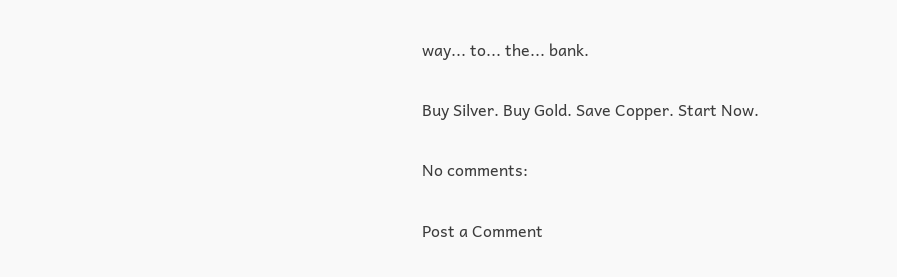way... to... the... bank.

Buy Silver. Buy Gold. Save Copper. Start Now.

No comments:

Post a Comment